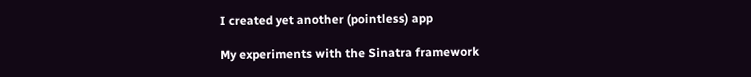I created yet another (pointless) app

My experiments with the Sinatra framework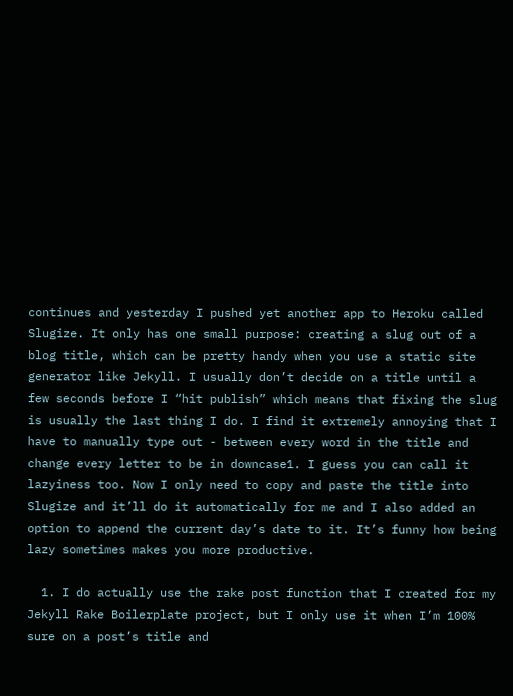continues and yesterday I pushed yet another app to Heroku called Slugize. It only has one small purpose: creating a slug out of a blog title, which can be pretty handy when you use a static site generator like Jekyll. I usually don’t decide on a title until a few seconds before I “hit publish” which means that fixing the slug is usually the last thing I do. I find it extremely annoying that I have to manually type out - between every word in the title and change every letter to be in downcase1. I guess you can call it lazyiness too. Now I only need to copy and paste the title into Slugize and it’ll do it automatically for me and I also added an option to append the current day’s date to it. It’s funny how being lazy sometimes makes you more productive.

  1. I do actually use the rake post function that I created for my Jekyll Rake Boilerplate project, but I only use it when I’m 100% sure on a post’s title and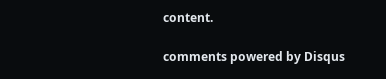content.

comments powered by Disqus